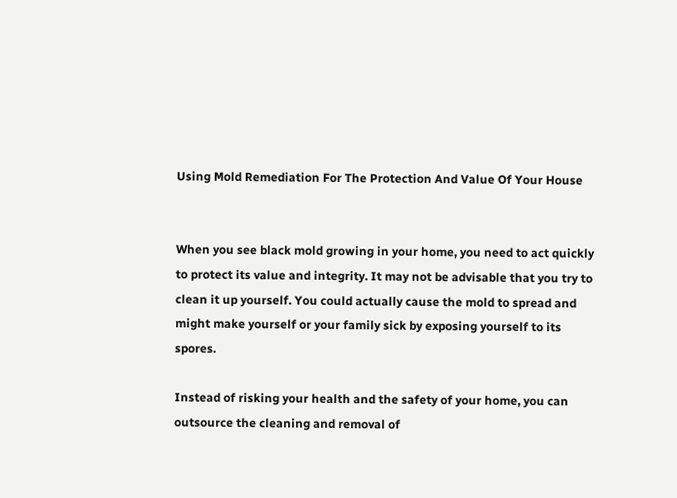Using Mold Remediation For The Protection And Value Of Your House


When you see black mold growing in your home, you need to act quickly to protect its value and integrity. It may not be advisable that you try to clean it up yourself. You could actually cause the mold to spread and might make yourself or your family sick by exposing yourself to its spores.

Instead of risking your health and the safety of your home, you can outsource the cleaning and removal of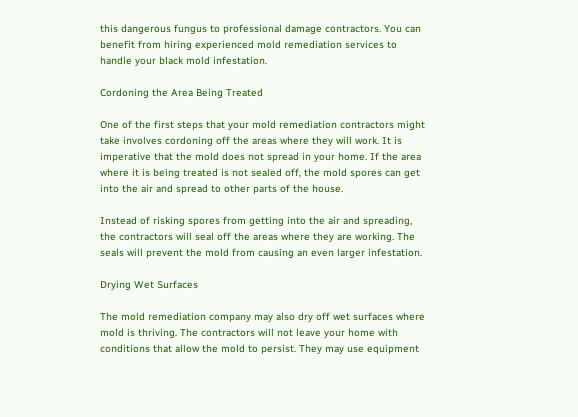this dangerous fungus to professional damage contractors. You can benefit from hiring experienced mold remediation services to handle your black mold infestation.

Cordoning the Area Being Treated

One of the first steps that your mold remediation contractors might take involves cordoning off the areas where they will work. It is imperative that the mold does not spread in your home. If the area where it is being treated is not sealed off, the mold spores can get into the air and spread to other parts of the house.

Instead of risking spores from getting into the air and spreading, the contractors will seal off the areas where they are working. The seals will prevent the mold from causing an even larger infestation.

Drying Wet Surfaces

The mold remediation company may also dry off wet surfaces where mold is thriving. The contractors will not leave your home with conditions that allow the mold to persist. They may use equipment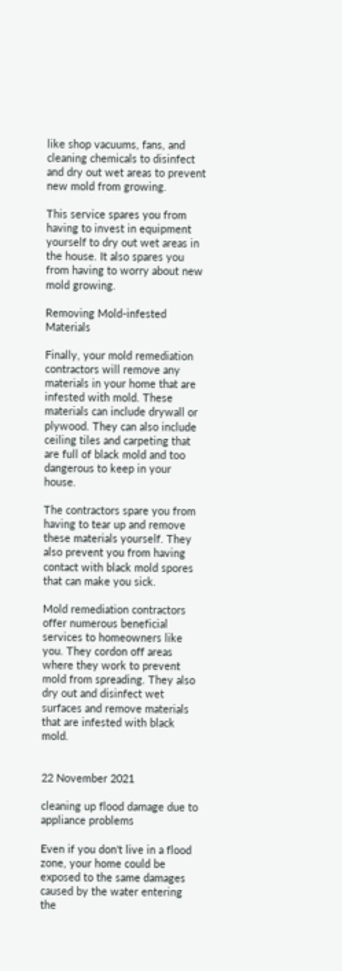like shop vacuums, fans, and cleaning chemicals to disinfect and dry out wet areas to prevent new mold from growing.

This service spares you from having to invest in equipment yourself to dry out wet areas in the house. It also spares you from having to worry about new mold growing.

Removing Mold-infested Materials

Finally, your mold remediation contractors will remove any materials in your home that are infested with mold. These materials can include drywall or plywood. They can also include ceiling tiles and carpeting that are full of black mold and too dangerous to keep in your house.

The contractors spare you from having to tear up and remove these materials yourself. They also prevent you from having contact with black mold spores that can make you sick.

Mold remediation contractors offer numerous beneficial services to homeowners like you. They cordon off areas where they work to prevent mold from spreading. They also dry out and disinfect wet surfaces and remove materials that are infested with black mold.


22 November 2021

cleaning up flood damage due to appliance problems

Even if you don't live in a flood zone, your home could be exposed to the same damages caused by the water entering the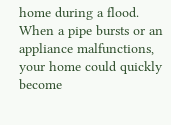home during a flood. When a pipe bursts or an appliance malfunctions, your home could quickly become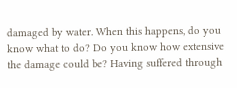damaged by water. When this happens, do you know what to do? Do you know how extensive the damage could be? Having suffered through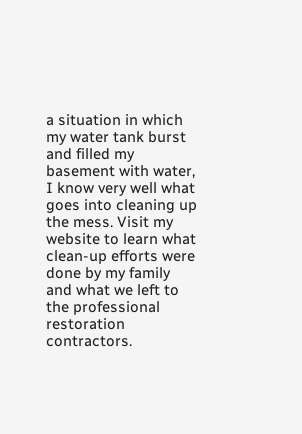a situation in which my water tank burst and filled my basement with water, I know very well what goes into cleaning up the mess. Visit my website to learn what clean-up efforts were done by my family and what we left to the professional restoration contractors.